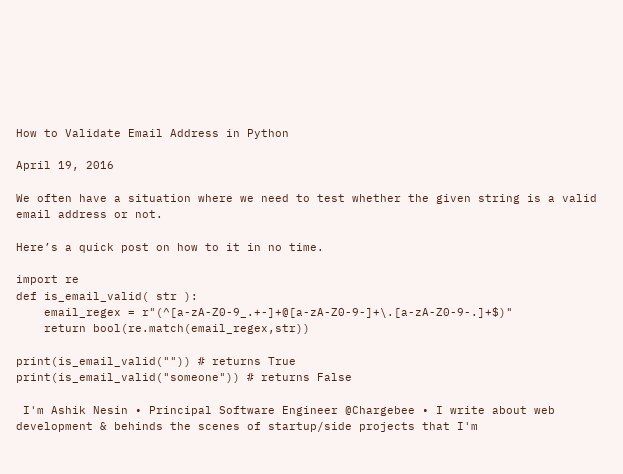How to Validate Email Address in Python

April 19, 2016

We often have a situation where we need to test whether the given string is a valid email address or not.

Here’s a quick post on how to it in no time.

import re
def is_email_valid( str ):
    email_regex = r"(^[a-zA-Z0-9_.+-]+@[a-zA-Z0-9-]+\.[a-zA-Z0-9-.]+$)"
    return bool(re.match(email_regex,str))

print(is_email_valid("")) # returns True
print(is_email_valid("someone")) # returns False

 I'm Ashik Nesin • Principal Software Engineer @Chargebee • I write about web development & behinds the scenes of startup/side projects that I'm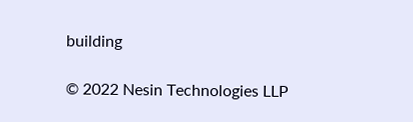building

© 2022 Nesin Technologies LLP